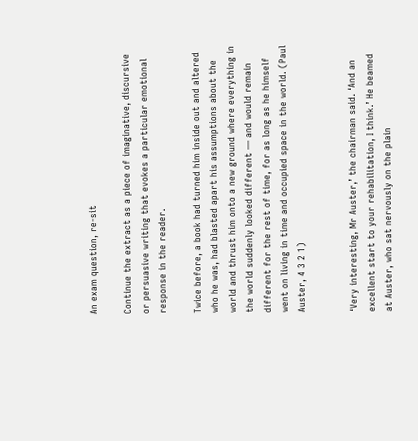An exam question, re-sit

Continue the extract as a piece of imaginative, discursive or persuasive writing that evokes a particular emotional response in the reader.

Twice before, a book had turned him inside out and altered who he was, had blasted apart his assumptions about the world and thrust him onto a new ground where everything in the world suddenly looked different — and would remain different for the rest of time, for as long as he himself went on living in time and occupied space in the world. (Paul Auster, 4 3 2 1)


‘Very interesting, Mr Auster,’ the chairman said. ‘And an excellent start to your rehabilitation, I think.’ He beamed at Auster, who sat nervously on the plain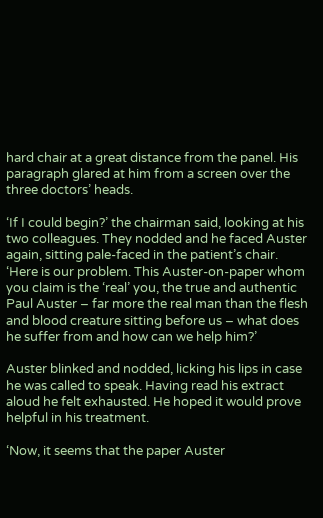hard chair at a great distance from the panel. His paragraph glared at him from a screen over the three doctors’ heads.

‘If I could begin?’ the chairman said, looking at his two colleagues. They nodded and he faced Auster again, sitting pale-faced in the patient’s chair. ‘Here is our problem. This Auster-on-paper whom you claim is the ‘real’ you, the true and authentic Paul Auster – far more the real man than the flesh and blood creature sitting before us – what does he suffer from and how can we help him?’

Auster blinked and nodded, licking his lips in case he was called to speak. Having read his extract aloud he felt exhausted. He hoped it would prove helpful in his treatment.

‘Now, it seems that the paper Auster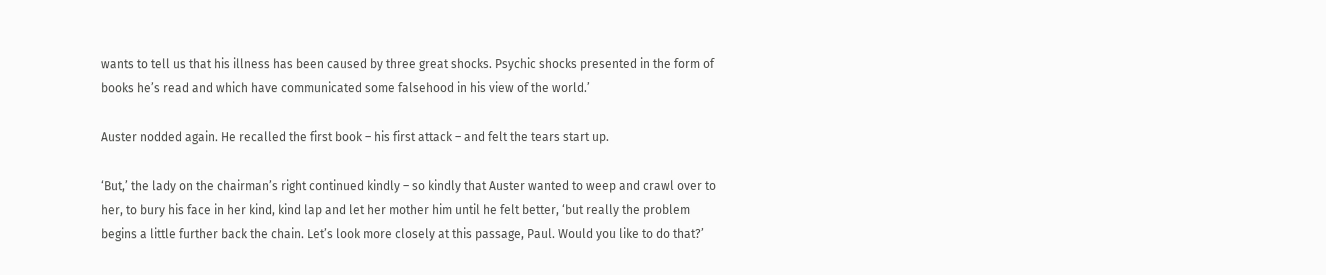wants to tell us that his illness has been caused by three great shocks. Psychic shocks presented in the form of books he’s read and which have communicated some falsehood in his view of the world.’

Auster nodded again. He recalled the first book – his first attack – and felt the tears start up.

‘But,’ the lady on the chairman’s right continued kindly – so kindly that Auster wanted to weep and crawl over to her, to bury his face in her kind, kind lap and let her mother him until he felt better, ‘but really the problem begins a little further back the chain. Let’s look more closely at this passage, Paul. Would you like to do that?’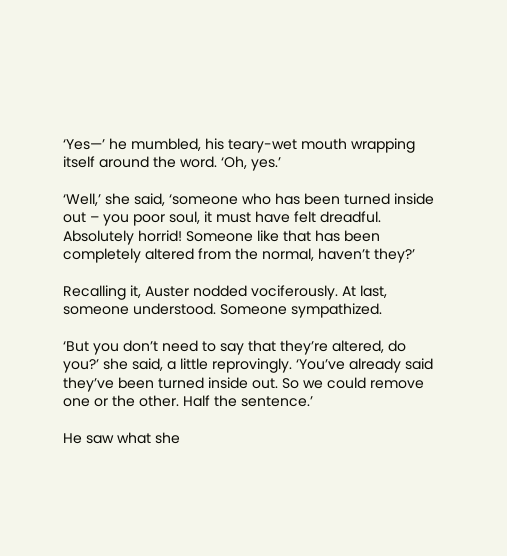‘Yes—’ he mumbled, his teary-wet mouth wrapping itself around the word. ‘Oh, yes.’

‘Well,’ she said, ‘someone who has been turned inside out – you poor soul, it must have felt dreadful. Absolutely horrid! Someone like that has been completely altered from the normal, haven’t they?’

Recalling it, Auster nodded vociferously. At last, someone understood. Someone sympathized.

‘But you don’t need to say that they’re altered, do you?’ she said, a little reprovingly. ‘You’ve already said they’ve been turned inside out. So we could remove one or the other. Half the sentence.’

He saw what she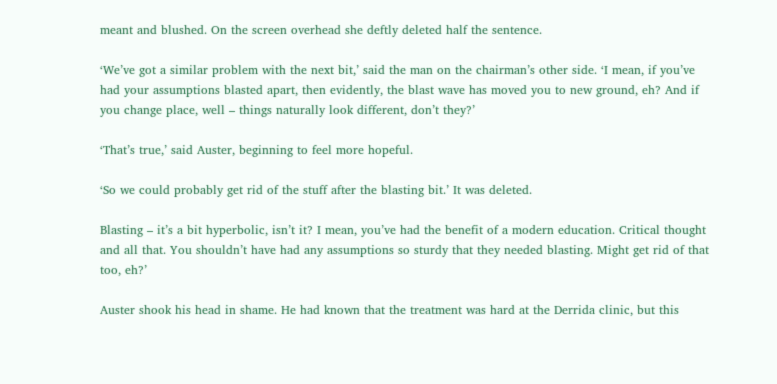meant and blushed. On the screen overhead she deftly deleted half the sentence.

‘We’ve got a similar problem with the next bit,’ said the man on the chairman’s other side. ‘I mean, if you’ve had your assumptions blasted apart, then evidently, the blast wave has moved you to new ground, eh? And if you change place, well – things naturally look different, don’t they?’

‘That’s true,’ said Auster, beginning to feel more hopeful.

‘So we could probably get rid of the stuff after the blasting bit.’ It was deleted.

Blasting – it’s a bit hyperbolic, isn’t it? I mean, you’ve had the benefit of a modern education. Critical thought and all that. You shouldn’t have had any assumptions so sturdy that they needed blasting. Might get rid of that too, eh?’

Auster shook his head in shame. He had known that the treatment was hard at the Derrida clinic, but this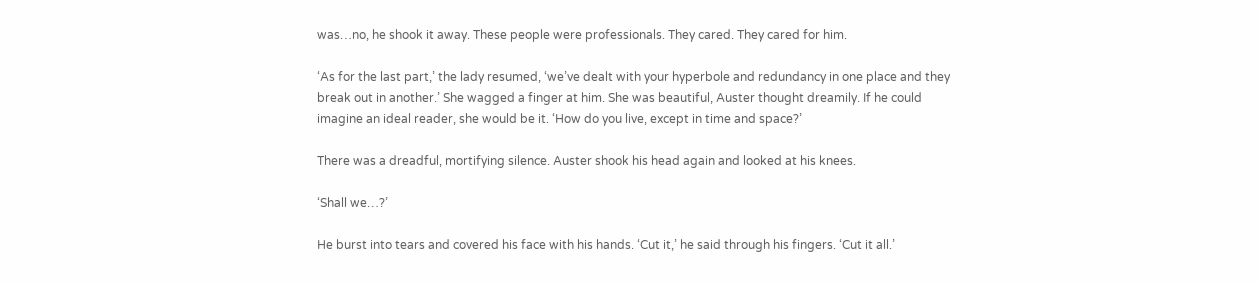was…no, he shook it away. These people were professionals. They cared. They cared for him.

‘As for the last part,’ the lady resumed, ‘we’ve dealt with your hyperbole and redundancy in one place and they break out in another.’ She wagged a finger at him. She was beautiful, Auster thought dreamily. If he could imagine an ideal reader, she would be it. ‘How do you live, except in time and space?’

There was a dreadful, mortifying silence. Auster shook his head again and looked at his knees.

‘Shall we…?’

He burst into tears and covered his face with his hands. ‘Cut it,’ he said through his fingers. ‘Cut it all.’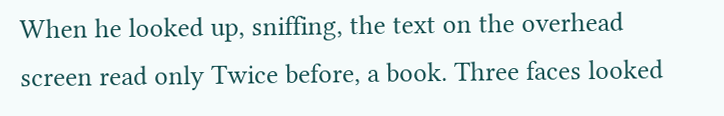When he looked up, sniffing, the text on the overhead screen read only Twice before, a book. Three faces looked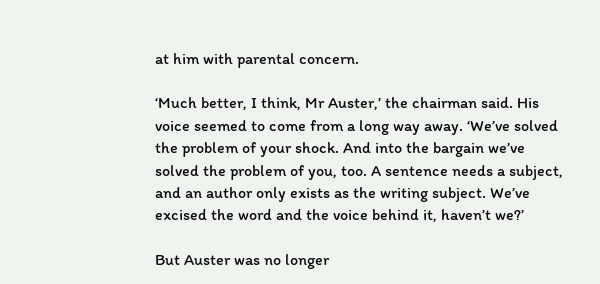at him with parental concern.

‘Much better, I think, Mr Auster,’ the chairman said. His voice seemed to come from a long way away. ‘We’ve solved the problem of your shock. And into the bargain we’ve solved the problem of you, too. A sentence needs a subject, and an author only exists as the writing subject. We’ve excised the word and the voice behind it, haven’t we?’

But Auster was no longer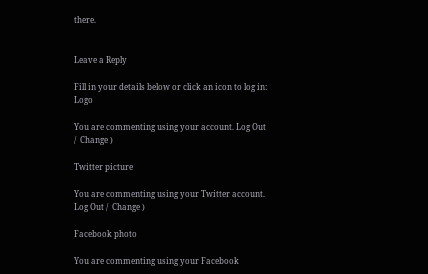there.


Leave a Reply

Fill in your details below or click an icon to log in: Logo

You are commenting using your account. Log Out /  Change )

Twitter picture

You are commenting using your Twitter account. Log Out /  Change )

Facebook photo

You are commenting using your Facebook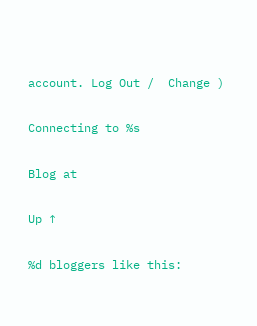account. Log Out /  Change )

Connecting to %s

Blog at

Up ↑

%d bloggers like this: